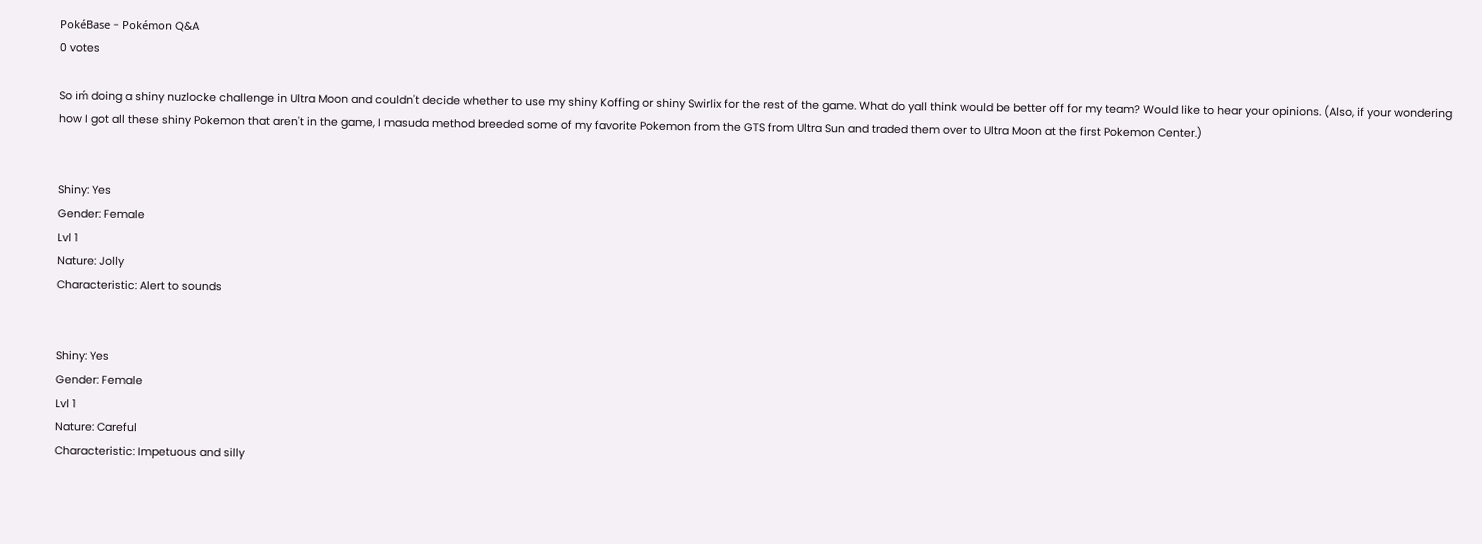PokéBase - Pokémon Q&A
0 votes

So iḿ doing a shiny nuzlocke challenge in Ultra Moon and couldn't decide whether to use my shiny Koffing or shiny Swirlix for the rest of the game. What do yall think would be better off for my team? Would like to hear your opinions. (Also, if your wondering how I got all these shiny Pokemon that aren't in the game, I masuda method breeded some of my favorite Pokemon from the GTS from Ultra Sun and traded them over to Ultra Moon at the first Pokemon Center.)


Shiny: Yes
Gender: Female
Lvl 1
Nature: Jolly
Characteristic: Alert to sounds


Shiny: Yes
Gender: Female
Lvl 1
Nature: Careful
Characteristic: Impetuous and silly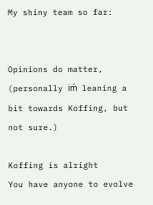My shiny team so far:


Opinions do matter, (personally iḿ leaning a bit towards Koffing, but not sure.)

Koffing is alright
You have anyone to evolve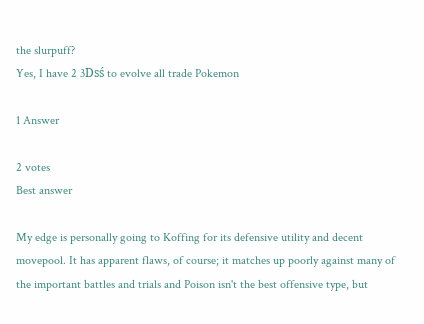the slurpuff?
Yes, I have 2 3Dsś to evolve all trade Pokemon

1 Answer

2 votes
Best answer

My edge is personally going to Koffing for its defensive utility and decent movepool. It has apparent flaws, of course; it matches up poorly against many of the important battles and trials and Poison isn't the best offensive type, but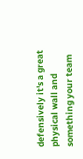defensively it's a great physical wall and something your team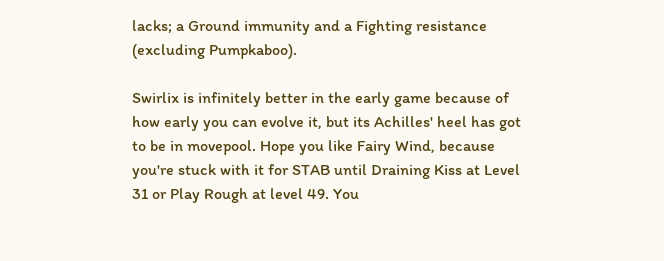lacks; a Ground immunity and a Fighting resistance (excluding Pumpkaboo).

Swirlix is infinitely better in the early game because of how early you can evolve it, but its Achilles' heel has got to be in movepool. Hope you like Fairy Wind, because you're stuck with it for STAB until Draining Kiss at Level 31 or Play Rough at level 49. You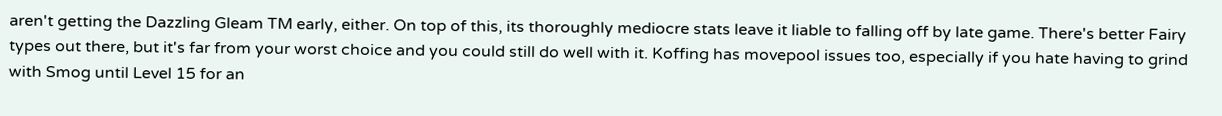aren't getting the Dazzling Gleam TM early, either. On top of this, its thoroughly mediocre stats leave it liable to falling off by late game. There's better Fairy types out there, but it's far from your worst choice and you could still do well with it. Koffing has movepool issues too, especially if you hate having to grind with Smog until Level 15 for an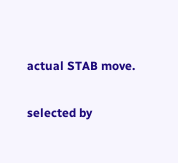actual STAB move.

selected by